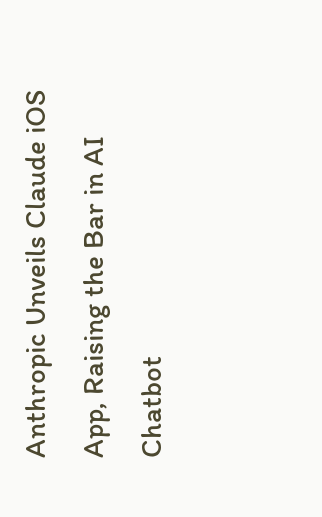Anthropic Unveils Claude iOS App, Raising the Bar in AI Chatbot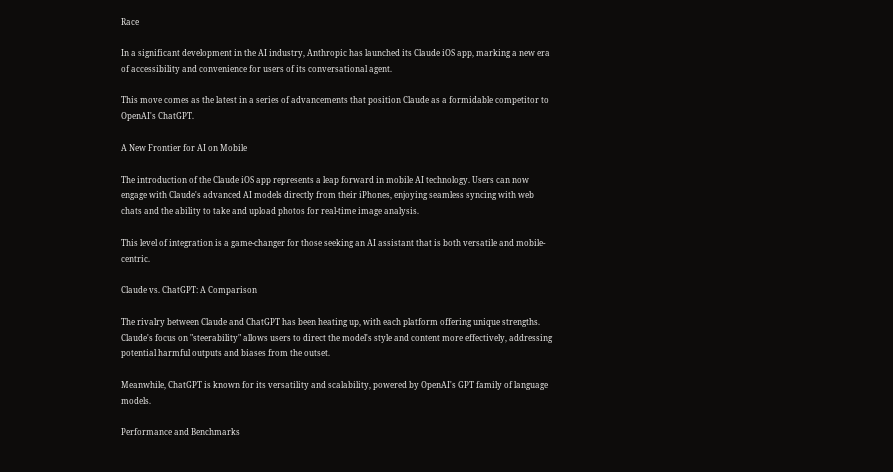Race

In a significant development in the AI industry, Anthropic has launched its Claude iOS app, marking a new era of accessibility and convenience for users of its conversational agent.

This move comes as the latest in a series of advancements that position Claude as a formidable competitor to OpenAI's ChatGPT.

A New Frontier for AI on Mobile

The introduction of the Claude iOS app represents a leap forward in mobile AI technology. Users can now engage with Claude's advanced AI models directly from their iPhones, enjoying seamless syncing with web chats and the ability to take and upload photos for real-time image analysis.

This level of integration is a game-changer for those seeking an AI assistant that is both versatile and mobile-centric.

Claude vs. ChatGPT: A Comparison

The rivalry between Claude and ChatGPT has been heating up, with each platform offering unique strengths. Claude's focus on "steerability" allows users to direct the model's style and content more effectively, addressing potential harmful outputs and biases from the outset.

Meanwhile, ChatGPT is known for its versatility and scalability, powered by OpenAI's GPT family of language models.

Performance and Benchmarks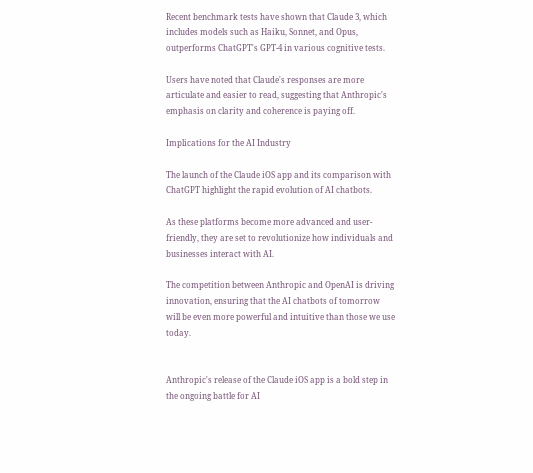Recent benchmark tests have shown that Claude 3, which includes models such as Haiku, Sonnet, and Opus, outperforms ChatGPT's GPT-4 in various cognitive tests.

Users have noted that Claude's responses are more articulate and easier to read, suggesting that Anthropic's emphasis on clarity and coherence is paying off.

Implications for the AI Industry

The launch of the Claude iOS app and its comparison with ChatGPT highlight the rapid evolution of AI chatbots.

As these platforms become more advanced and user-friendly, they are set to revolutionize how individuals and businesses interact with AI.

The competition between Anthropic and OpenAI is driving innovation, ensuring that the AI chatbots of tomorrow will be even more powerful and intuitive than those we use today.


Anthropic's release of the Claude iOS app is a bold step in the ongoing battle for AI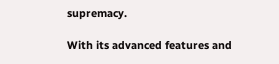supremacy.

With its advanced features and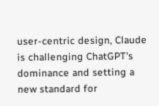user-centric design, Claude is challenging ChatGPT's dominance and setting a new standard for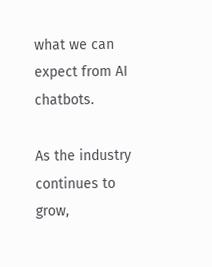what we can expect from AI chatbots.

As the industry continues to grow,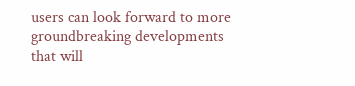users can look forward to more groundbreaking developments that will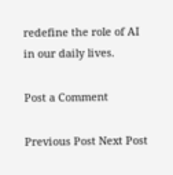redefine the role of AI in our daily lives.

Post a Comment

Previous Post Next Post